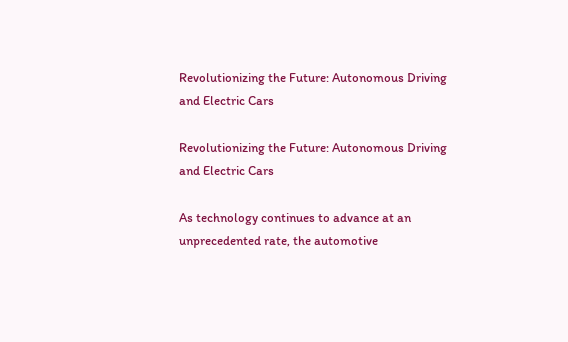Revolutionizing the Future: Autonomous Driving and Electric Cars

Revolutionizing the Future: Autonomous Driving and Electric Cars

As technology continues to advance at an unprecedented rate, the automotive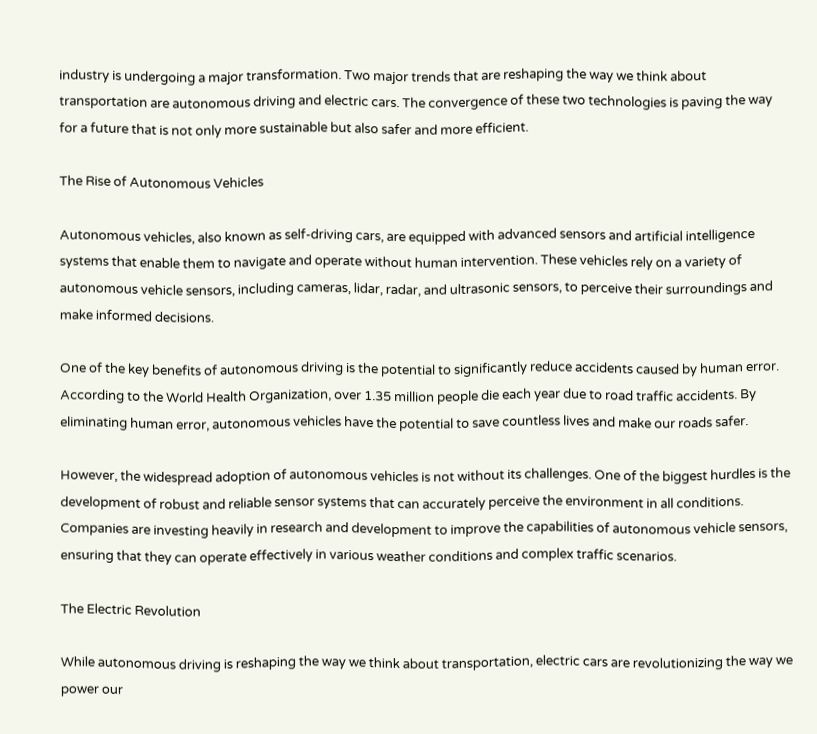industry is undergoing a major transformation. Two major trends that are reshaping the way we think about transportation are autonomous driving and electric cars. The convergence of these two technologies is paving the way for a future that is not only more sustainable but also safer and more efficient.

The Rise of Autonomous Vehicles

Autonomous vehicles, also known as self-driving cars, are equipped with advanced sensors and artificial intelligence systems that enable them to navigate and operate without human intervention. These vehicles rely on a variety of autonomous vehicle sensors, including cameras, lidar, radar, and ultrasonic sensors, to perceive their surroundings and make informed decisions.

One of the key benefits of autonomous driving is the potential to significantly reduce accidents caused by human error. According to the World Health Organization, over 1.35 million people die each year due to road traffic accidents. By eliminating human error, autonomous vehicles have the potential to save countless lives and make our roads safer.

However, the widespread adoption of autonomous vehicles is not without its challenges. One of the biggest hurdles is the development of robust and reliable sensor systems that can accurately perceive the environment in all conditions. Companies are investing heavily in research and development to improve the capabilities of autonomous vehicle sensors, ensuring that they can operate effectively in various weather conditions and complex traffic scenarios.

The Electric Revolution

While autonomous driving is reshaping the way we think about transportation, electric cars are revolutionizing the way we power our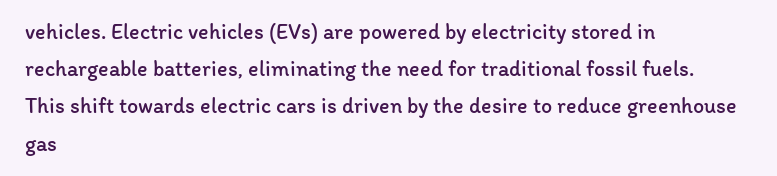vehicles. Electric vehicles (EVs) are powered by electricity stored in rechargeable batteries, eliminating the need for traditional fossil fuels. This shift towards electric cars is driven by the desire to reduce greenhouse gas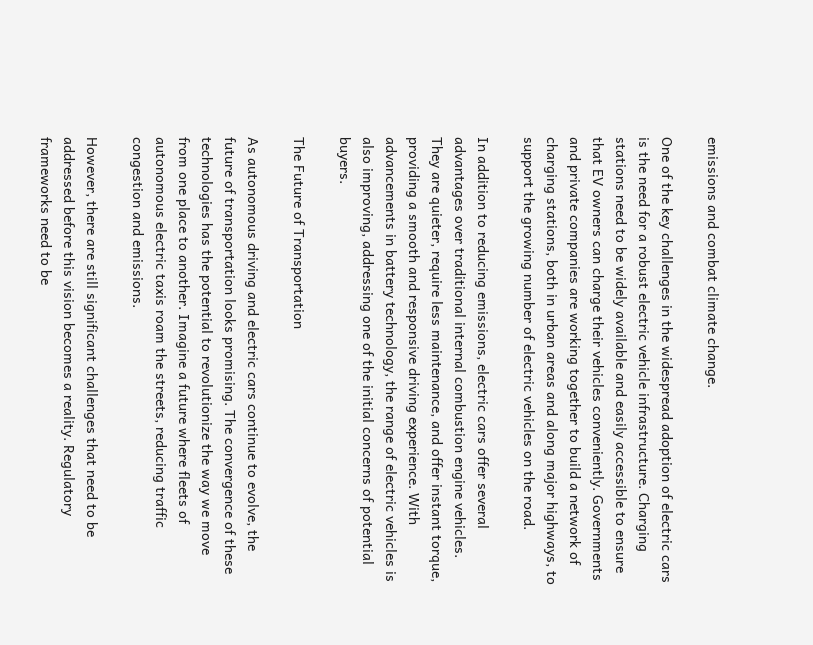emissions and combat climate change.

One of the key challenges in the widespread adoption of electric cars is the need for a robust electric vehicle infrastructure. Charging stations need to be widely available and easily accessible to ensure that EV owners can charge their vehicles conveniently. Governments and private companies are working together to build a network of charging stations, both in urban areas and along major highways, to support the growing number of electric vehicles on the road.

In addition to reducing emissions, electric cars offer several advantages over traditional internal combustion engine vehicles. They are quieter, require less maintenance, and offer instant torque, providing a smooth and responsive driving experience. With advancements in battery technology, the range of electric vehicles is also improving, addressing one of the initial concerns of potential buyers.

The Future of Transportation

As autonomous driving and electric cars continue to evolve, the future of transportation looks promising. The convergence of these technologies has the potential to revolutionize the way we move from one place to another. Imagine a future where fleets of autonomous electric taxis roam the streets, reducing traffic congestion and emissions.

However, there are still significant challenges that need to be addressed before this vision becomes a reality. Regulatory frameworks need to be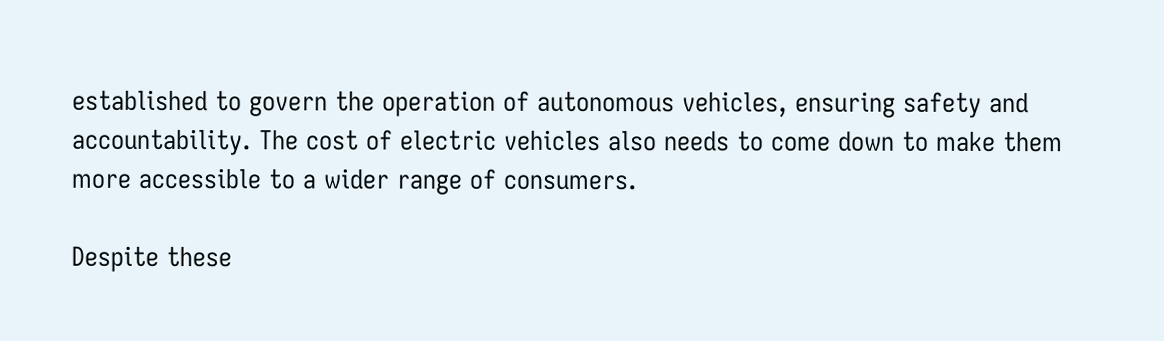established to govern the operation of autonomous vehicles, ensuring safety and accountability. The cost of electric vehicles also needs to come down to make them more accessible to a wider range of consumers.

Despite these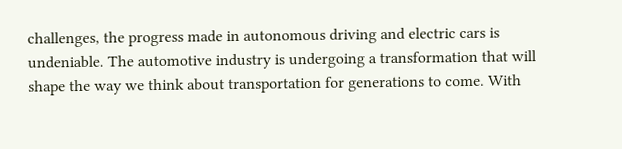challenges, the progress made in autonomous driving and electric cars is undeniable. The automotive industry is undergoing a transformation that will shape the way we think about transportation for generations to come. With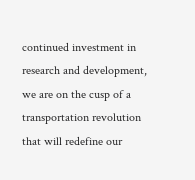continued investment in research and development, we are on the cusp of a transportation revolution that will redefine our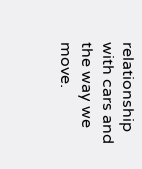relationship with cars and the way we move.